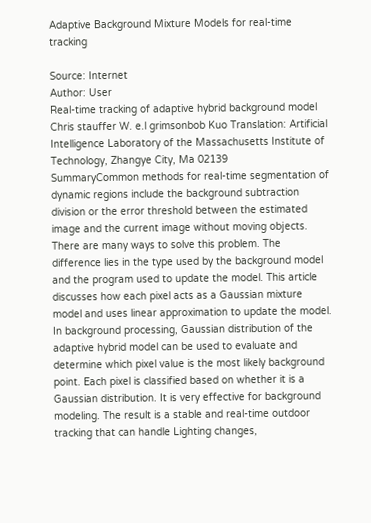Adaptive Background Mixture Models for real-time tracking

Source: Internet
Author: User
Real-time tracking of adaptive hybrid background model Chris stauffer W. e.l grimsonbob Kuo Translation: Artificial Intelligence Laboratory of the Massachusetts Institute of Technology, Zhangye City, Ma 02139
SummaryCommon methods for real-time segmentation of dynamic regions include the background subtraction division or the error threshold between the estimated image and the current image without moving objects. There are many ways to solve this problem. The difference lies in the type used by the background model and the program used to update the model. This article discusses how each pixel acts as a Gaussian mixture model and uses linear approximation to update the model. In background processing, Gaussian distribution of the adaptive hybrid model can be used to evaluate and determine which pixel value is the most likely background point. Each pixel is classified based on whether it is a Gaussian distribution. It is very effective for background modeling. The result is a stable and real-time outdoor tracking that can handle Lighting changes,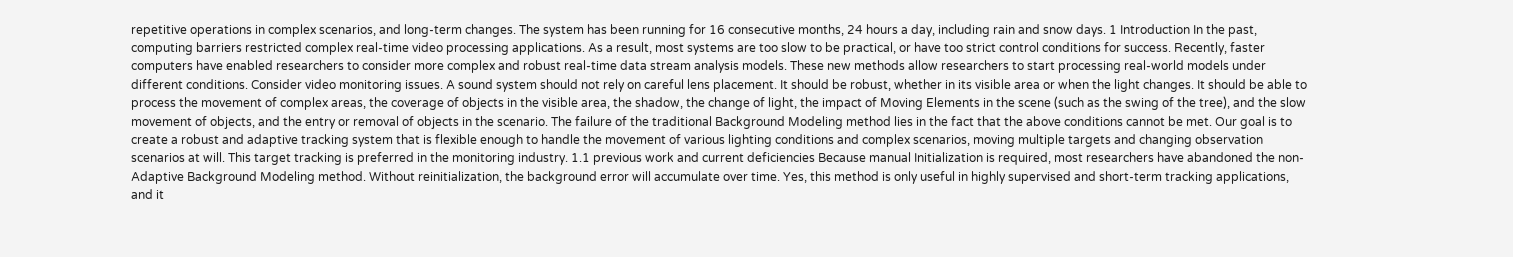repetitive operations in complex scenarios, and long-term changes. The system has been running for 16 consecutive months, 24 hours a day, including rain and snow days. 1 Introduction In the past, computing barriers restricted complex real-time video processing applications. As a result, most systems are too slow to be practical, or have too strict control conditions for success. Recently, faster computers have enabled researchers to consider more complex and robust real-time data stream analysis models. These new methods allow researchers to start processing real-world models under different conditions. Consider video monitoring issues. A sound system should not rely on careful lens placement. It should be robust, whether in its visible area or when the light changes. It should be able to process the movement of complex areas, the coverage of objects in the visible area, the shadow, the change of light, the impact of Moving Elements in the scene (such as the swing of the tree), and the slow movement of objects, and the entry or removal of objects in the scenario. The failure of the traditional Background Modeling method lies in the fact that the above conditions cannot be met. Our goal is to create a robust and adaptive tracking system that is flexible enough to handle the movement of various lighting conditions and complex scenarios, moving multiple targets and changing observation scenarios at will. This target tracking is preferred in the monitoring industry. 1.1 previous work and current deficiencies Because manual Initialization is required, most researchers have abandoned the non-Adaptive Background Modeling method. Without reinitialization, the background error will accumulate over time. Yes, this method is only useful in highly supervised and short-term tracking applications, and it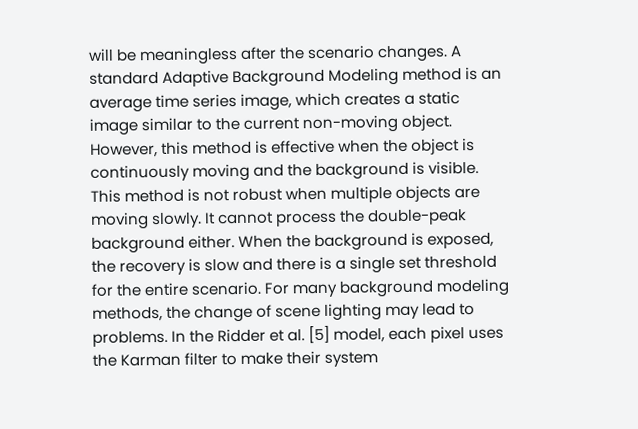will be meaningless after the scenario changes. A standard Adaptive Background Modeling method is an average time series image, which creates a static image similar to the current non-moving object. However, this method is effective when the object is continuously moving and the background is visible. This method is not robust when multiple objects are moving slowly. It cannot process the double-peak background either. When the background is exposed, the recovery is slow and there is a single set threshold for the entire scenario. For many background modeling methods, the change of scene lighting may lead to problems. In the Ridder et al. [5] model, each pixel uses the Karman filter to make their system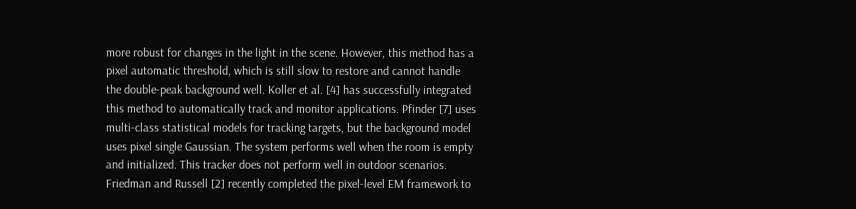more robust for changes in the light in the scene. However, this method has a pixel automatic threshold, which is still slow to restore and cannot handle the double-peak background well. Koller et al. [4] has successfully integrated this method to automatically track and monitor applications. Pfinder [7] uses multi-class statistical models for tracking targets, but the background model uses pixel single Gaussian. The system performs well when the room is empty and initialized. This tracker does not perform well in outdoor scenarios. Friedman and Russell [2] recently completed the pixel-level EM framework to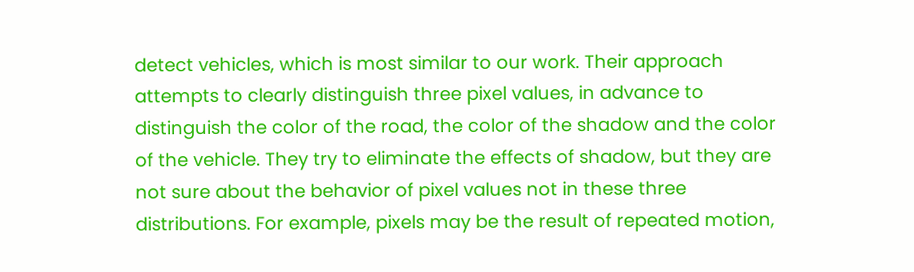detect vehicles, which is most similar to our work. Their approach attempts to clearly distinguish three pixel values, in advance to distinguish the color of the road, the color of the shadow and the color of the vehicle. They try to eliminate the effects of shadow, but they are not sure about the behavior of pixel values not in these three distributions. For example, pixels may be the result of repeated motion,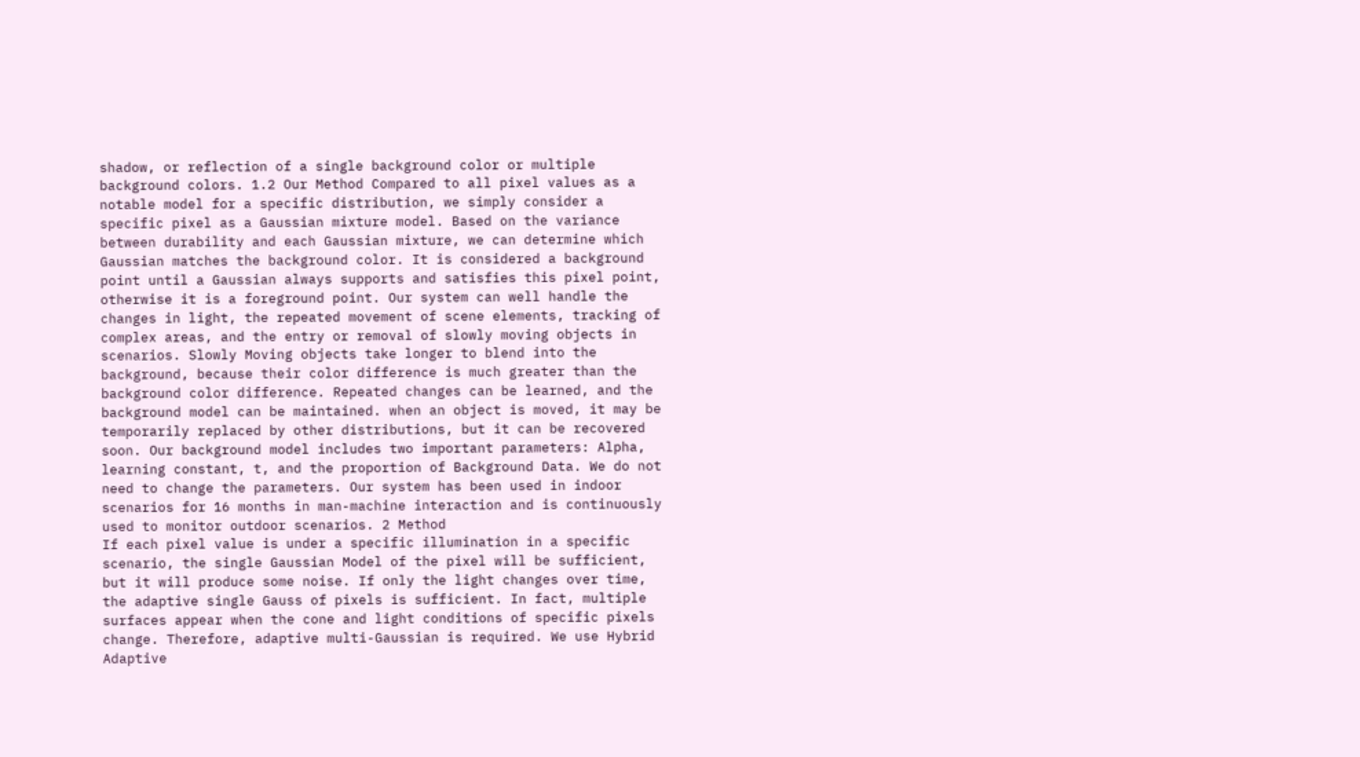shadow, or reflection of a single background color or multiple background colors. 1.2 Our Method Compared to all pixel values as a notable model for a specific distribution, we simply consider a specific pixel as a Gaussian mixture model. Based on the variance between durability and each Gaussian mixture, we can determine which Gaussian matches the background color. It is considered a background point until a Gaussian always supports and satisfies this pixel point, otherwise it is a foreground point. Our system can well handle the changes in light, the repeated movement of scene elements, tracking of complex areas, and the entry or removal of slowly moving objects in scenarios. Slowly Moving objects take longer to blend into the background, because their color difference is much greater than the background color difference. Repeated changes can be learned, and the background model can be maintained. when an object is moved, it may be temporarily replaced by other distributions, but it can be recovered soon. Our background model includes two important parameters: Alpha, learning constant, t, and the proportion of Background Data. We do not need to change the parameters. Our system has been used in indoor scenarios for 16 months in man-machine interaction and is continuously used to monitor outdoor scenarios. 2 Method
If each pixel value is under a specific illumination in a specific scenario, the single Gaussian Model of the pixel will be sufficient, but it will produce some noise. If only the light changes over time, the adaptive single Gauss of pixels is sufficient. In fact, multiple surfaces appear when the cone and light conditions of specific pixels change. Therefore, adaptive multi-Gaussian is required. We use Hybrid Adaptive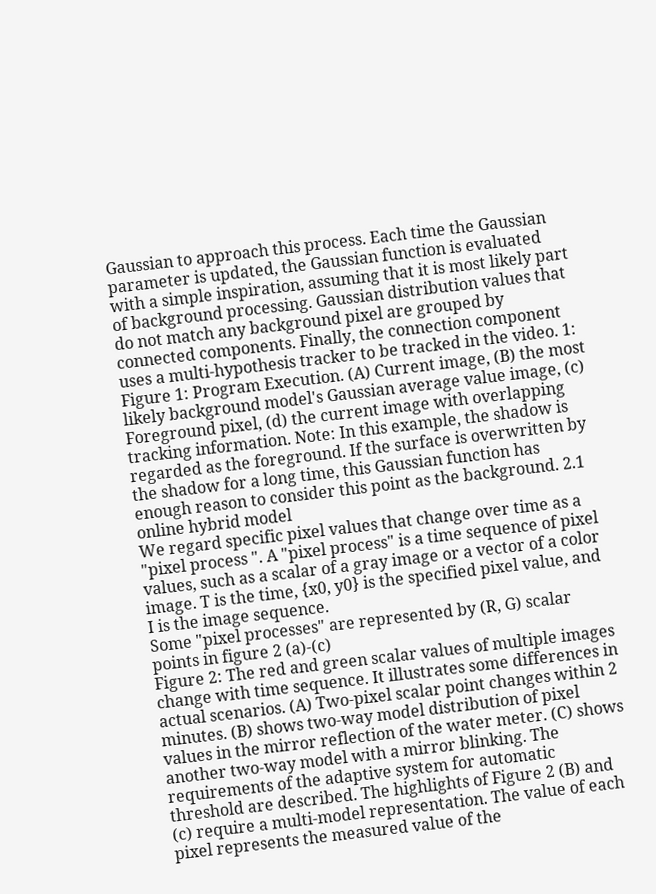Gaussian to approach this process. Each time the Gaussian parameter is updated, the Gaussian function is evaluated with a simple inspiration, assuming that it is most likely part of background processing. Gaussian distribution values that do not match any background pixel are grouped by connected components. Finally, the connection component uses a multi-hypothesis tracker to be tracked in the video. 1:
Figure 1: Program Execution. (A) Current image, (B) the most likely background model's Gaussian average value image, (c) Foreground pixel, (d) the current image with overlapping tracking information. Note: In this example, the shadow is regarded as the foreground. If the surface is overwritten by the shadow for a long time, this Gaussian function has enough reason to consider this point as the background. 2.1 online hybrid model
We regard specific pixel values that change over time as a "pixel process ". A "pixel process" is a time sequence of pixel values, such as a scalar of a gray image or a vector of a color image. T is the time, {x0, y0} is the specified pixel value, and I is the image sequence.
Some "pixel processes" are represented by (R, G) scalar points in figure 2 (a)-(c)
Figure 2: The red and green scalar values of multiple images change with time sequence. It illustrates some differences in actual scenarios. (A) Two-pixel scalar point changes within 2 minutes. (B) shows two-way model distribution of pixel values in the mirror reflection of the water meter. (C) shows another two-way model with a mirror blinking. The requirements of the adaptive system for automatic threshold are described. The highlights of Figure 2 (B) and (c) require a multi-model representation. The value of each pixel represents the measured value of the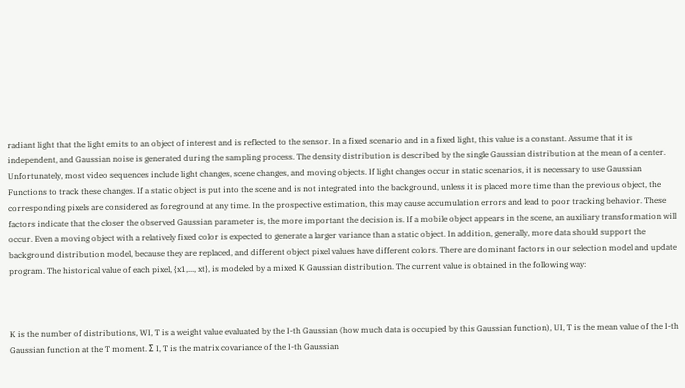radiant light that the light emits to an object of interest and is reflected to the sensor. In a fixed scenario and in a fixed light, this value is a constant. Assume that it is independent, and Gaussian noise is generated during the sampling process. The density distribution is described by the single Gaussian distribution at the mean of a center. Unfortunately, most video sequences include light changes, scene changes, and moving objects. If light changes occur in static scenarios, it is necessary to use Gaussian Functions to track these changes. If a static object is put into the scene and is not integrated into the background, unless it is placed more time than the previous object, the corresponding pixels are considered as foreground at any time. In the prospective estimation, this may cause accumulation errors and lead to poor tracking behavior. These factors indicate that the closer the observed Gaussian parameter is, the more important the decision is. If a mobile object appears in the scene, an auxiliary transformation will occur. Even a moving object with a relatively fixed color is expected to generate a larger variance than a static object. In addition, generally, more data should support the background distribution model, because they are replaced, and different object pixel values have different colors. There are dominant factors in our selection model and update program. The historical value of each pixel, {x1,..., xt}, is modeled by a mixed K Gaussian distribution. The current value is obtained in the following way:



K is the number of distributions, WI, T is a weight value evaluated by the I-th Gaussian (how much data is occupied by this Gaussian function), UI, T is the mean value of the I-th Gaussian function at the T moment. Σ I, T is the matrix covariance of the I-th Gaussian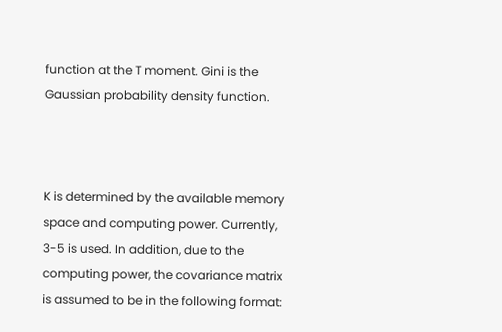function at the T moment. Gini is the Gaussian probability density function.



K is determined by the available memory space and computing power. Currently, 3-5 is used. In addition, due to the computing power, the covariance matrix is assumed to be in the following format: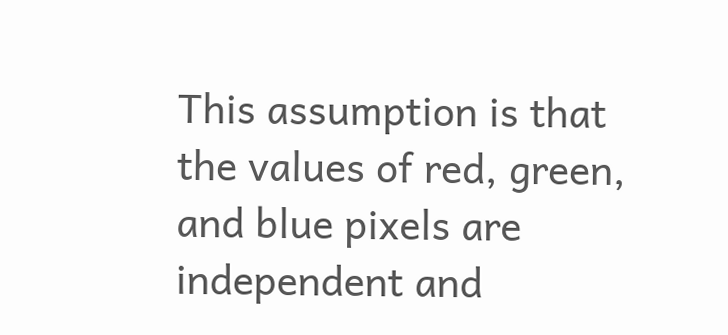This assumption is that the values of red, green, and blue pixels are independent and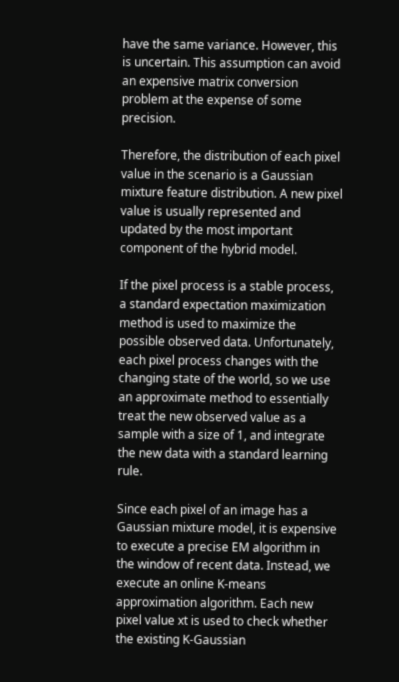have the same variance. However, this is uncertain. This assumption can avoid an expensive matrix conversion problem at the expense of some precision.

Therefore, the distribution of each pixel value in the scenario is a Gaussian mixture feature distribution. A new pixel value is usually represented and updated by the most important component of the hybrid model.

If the pixel process is a stable process, a standard expectation maximization method is used to maximize the possible observed data. Unfortunately, each pixel process changes with the changing state of the world, so we use an approximate method to essentially treat the new observed value as a sample with a size of 1, and integrate the new data with a standard learning rule.

Since each pixel of an image has a Gaussian mixture model, it is expensive to execute a precise EM algorithm in the window of recent data. Instead, we execute an online K-means approximation algorithm. Each new pixel value xt is used to check whether the existing K-Gaussian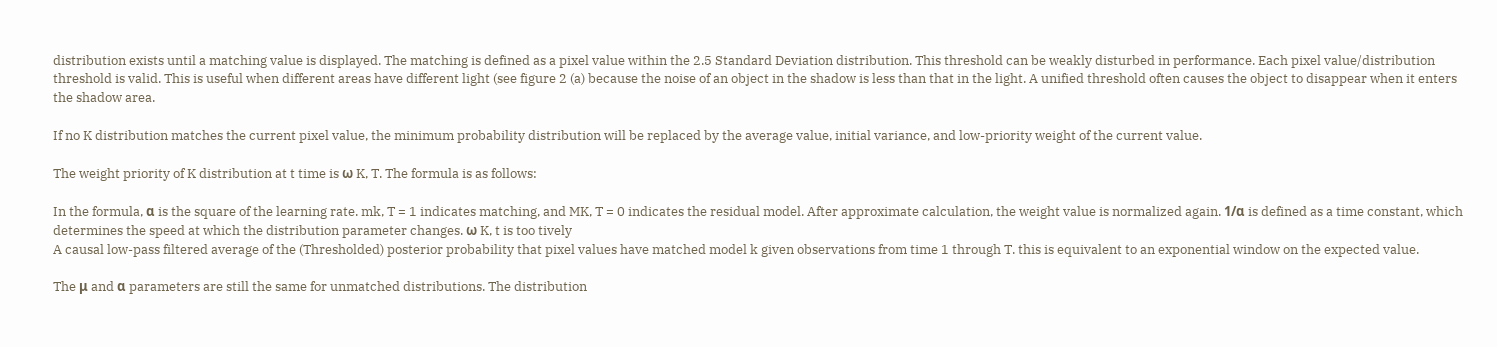distribution exists until a matching value is displayed. The matching is defined as a pixel value within the 2.5 Standard Deviation distribution. This threshold can be weakly disturbed in performance. Each pixel value/distribution threshold is valid. This is useful when different areas have different light (see figure 2 (a) because the noise of an object in the shadow is less than that in the light. A unified threshold often causes the object to disappear when it enters the shadow area.

If no K distribution matches the current pixel value, the minimum probability distribution will be replaced by the average value, initial variance, and low-priority weight of the current value.

The weight priority of K distribution at t time is ω K, T. The formula is as follows:

In the formula, α is the square of the learning rate. mk, T = 1 indicates matching, and MK, T = 0 indicates the residual model. After approximate calculation, the weight value is normalized again. 1/α is defined as a time constant, which determines the speed at which the distribution parameter changes. ω K, t is too tively
A causal low-pass filtered average of the (Thresholded) posterior probability that pixel values have matched model k given observations from time 1 through T. this is equivalent to an exponential window on the expected value.

The μ and α parameters are still the same for unmatched distributions. The distribution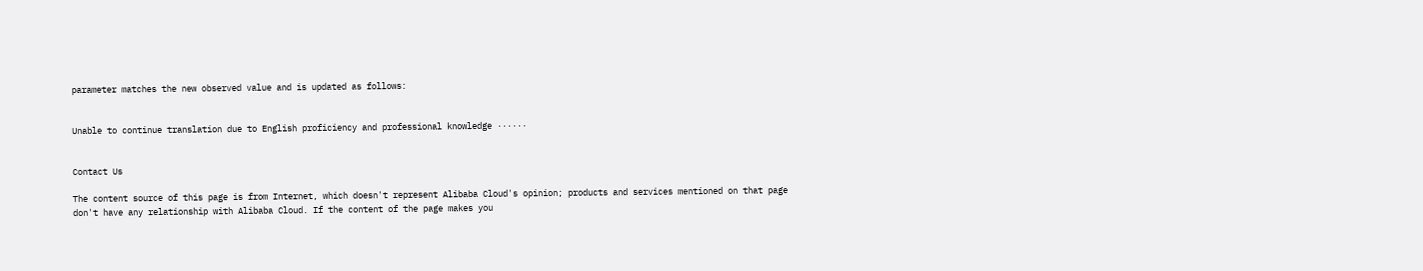parameter matches the new observed value and is updated as follows:


Unable to continue translation due to English proficiency and professional knowledge ······


Contact Us

The content source of this page is from Internet, which doesn't represent Alibaba Cloud's opinion; products and services mentioned on that page don't have any relationship with Alibaba Cloud. If the content of the page makes you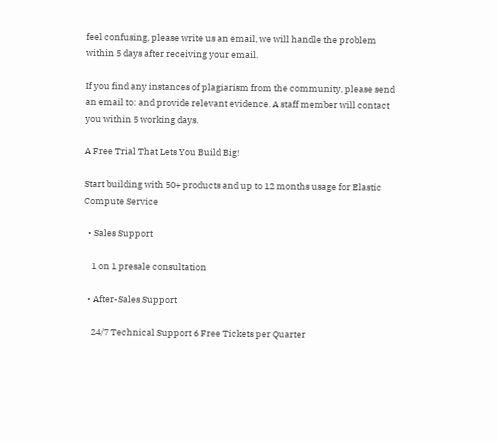feel confusing, please write us an email, we will handle the problem within 5 days after receiving your email.

If you find any instances of plagiarism from the community, please send an email to: and provide relevant evidence. A staff member will contact you within 5 working days.

A Free Trial That Lets You Build Big!

Start building with 50+ products and up to 12 months usage for Elastic Compute Service

  • Sales Support

    1 on 1 presale consultation

  • After-Sales Support

    24/7 Technical Support 6 Free Tickets per Quarter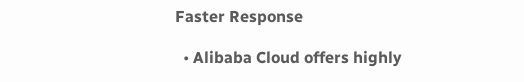Faster Response

  • Alibaba Cloud offers highly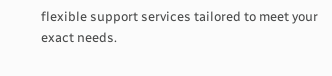flexible support services tailored to meet your exact needs.